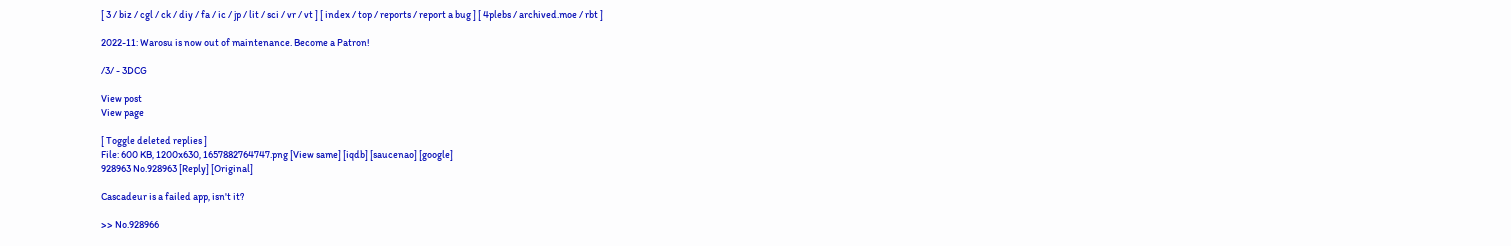[ 3 / biz / cgl / ck / diy / fa / ic / jp / lit / sci / vr / vt ] [ index / top / reports / report a bug ] [ 4plebs / archived.moe / rbt ]

2022-11: Warosu is now out of maintenance. Become a Patron!

/3/ - 3DCG

View post
View page

[ Toggle deleted replies ]
File: 600 KB, 1200x630, 1657882764747.png [View same] [iqdb] [saucenao] [google]
928963 No.928963 [Reply] [Original]

Cascadeur is a failed app, isn't it?

>> No.928966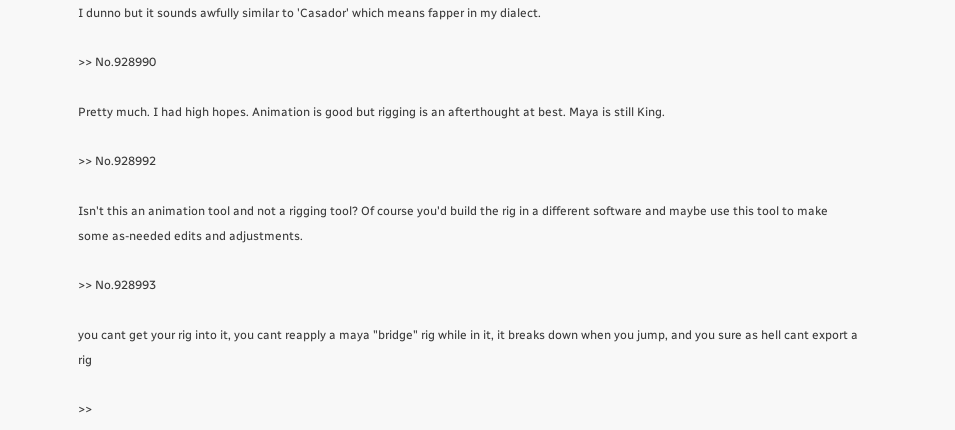I dunno but it sounds awfully similar to 'Casador' which means fapper in my dialect.

>> No.928990

Pretty much. I had high hopes. Animation is good but rigging is an afterthought at best. Maya is still King.

>> No.928992

Isn't this an animation tool and not a rigging tool? Of course you'd build the rig in a different software and maybe use this tool to make some as-needed edits and adjustments.

>> No.928993

you cant get your rig into it, you cant reapply a maya "bridge" rig while in it, it breaks down when you jump, and you sure as hell cant export a rig

>>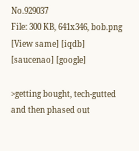No.929037
File: 300 KB, 641x346, bob.png [View same] [iqdb] [saucenao] [google]

>getting bought, tech-gutted and then phased out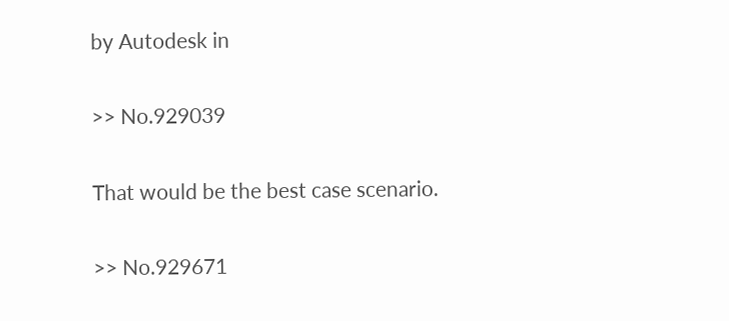by Autodesk in

>> No.929039

That would be the best case scenario.

>> No.929671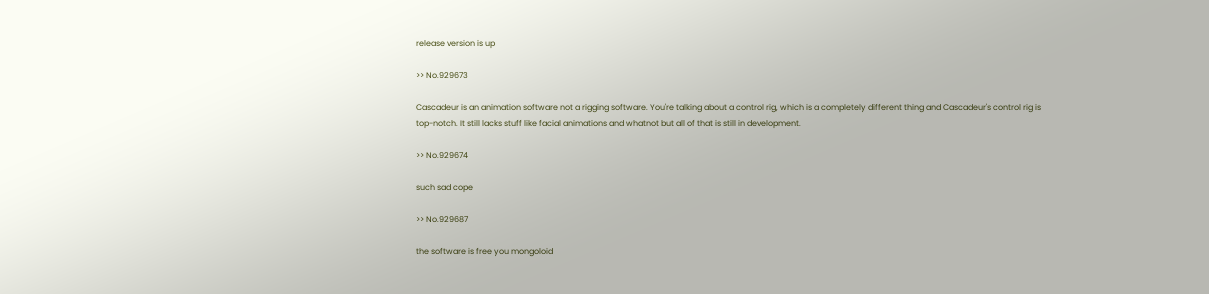release version is up

>> No.929673

Cascadeur is an animation software not a rigging software. You're talking about a control rig, which is a completely different thing and Cascadeur's control rig is top-notch. It still lacks stuff like facial animations and whatnot but all of that is still in development.

>> No.929674

such sad cope

>> No.929687

the software is free you mongoloid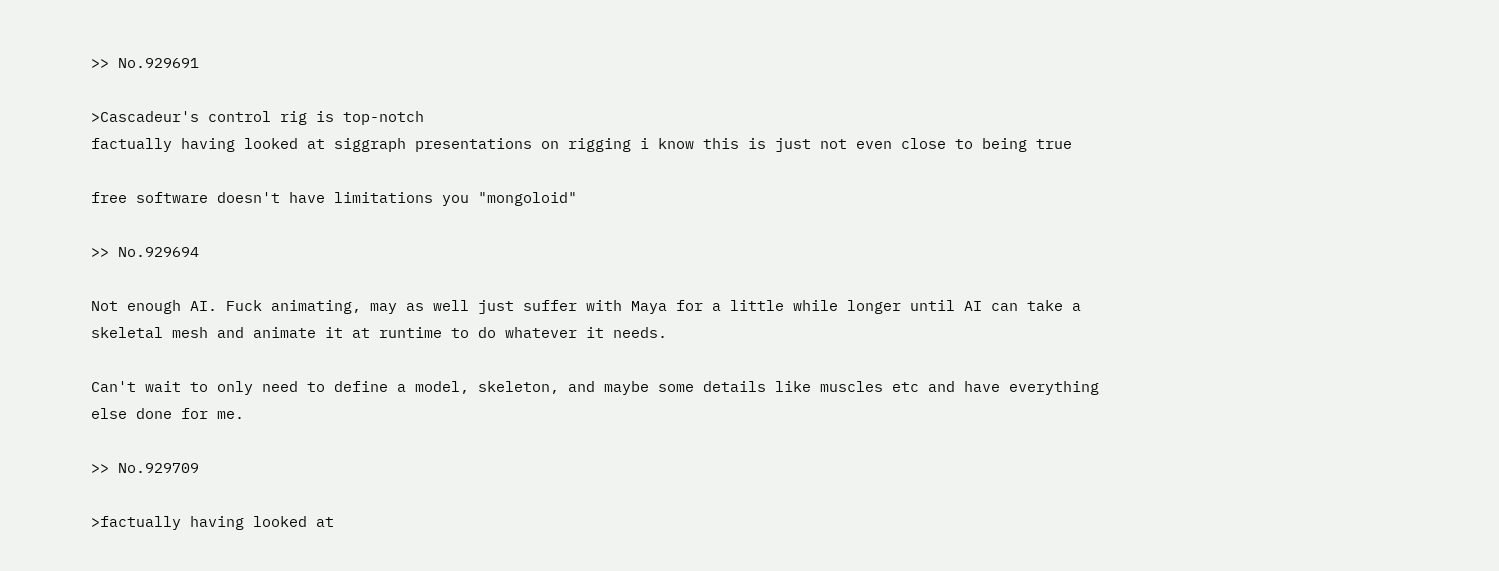>> No.929691

>Cascadeur's control rig is top-notch
factually having looked at siggraph presentations on rigging i know this is just not even close to being true

free software doesn't have limitations you "mongoloid"

>> No.929694

Not enough AI. Fuck animating, may as well just suffer with Maya for a little while longer until AI can take a skeletal mesh and animate it at runtime to do whatever it needs.

Can't wait to only need to define a model, skeleton, and maybe some details like muscles etc and have everything else done for me.

>> No.929709

>factually having looked at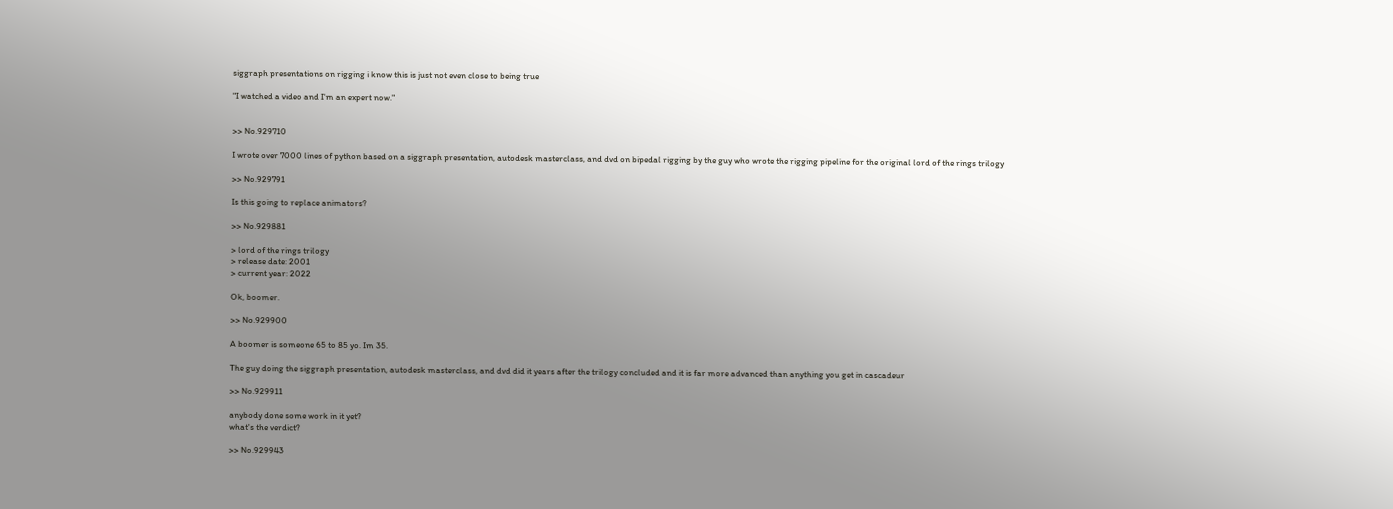siggraph presentations on rigging i know this is just not even close to being true

"I watched a video and I'm an expert now."


>> No.929710

I wrote over 7000 lines of python based on a siggraph presentation, autodesk masterclass, and dvd on bipedal rigging by the guy who wrote the rigging pipeline for the original lord of the rings trilogy

>> No.929791

Is this going to replace animators?

>> No.929881

> lord of the rings trilogy
> release date: 2001
> current year: 2022

Ok, boomer.

>> No.929900

A boomer is someone 65 to 85 yo. Im 35.

The guy doing the siggraph presentation, autodesk masterclass, and dvd did it years after the trilogy concluded and it is far more advanced than anything you get in cascadeur

>> No.929911

anybody done some work in it yet?
what's the verdict?

>> No.929943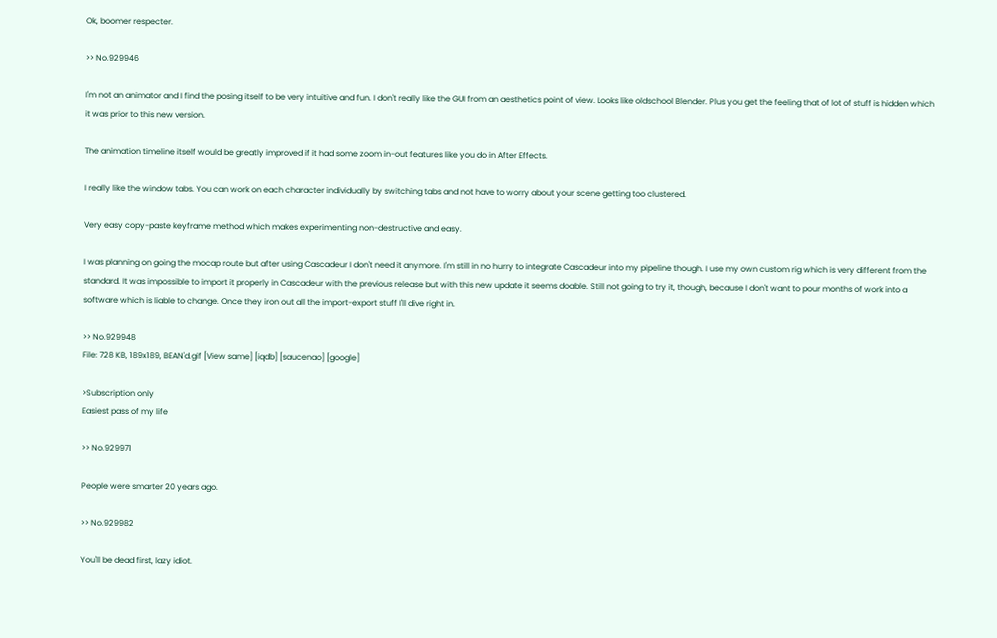Ok, boomer respecter.

>> No.929946

I'm not an animator and I find the posing itself to be very intuitive and fun. I don't really like the GUI from an aesthetics point of view. Looks like oldschool Blender. Plus you get the feeling that of lot of stuff is hidden which it was prior to this new version.

The animation timeline itself would be greatly improved if it had some zoom in-out features like you do in After Effects.

I really like the window tabs. You can work on each character individually by switching tabs and not have to worry about your scene getting too clustered.

Very easy copy-paste keyframe method which makes experimenting non-destructive and easy.

I was planning on going the mocap route but after using Cascadeur I don't need it anymore. I'm still in no hurry to integrate Cascadeur into my pipeline though. I use my own custom rig which is very different from the standard. It was impossible to import it properly in Cascadeur with the previous release but with this new update it seems doable. Still not going to try it, though, because I don't want to pour months of work into a software which is liable to change. Once they iron out all the import-export stuff I'll dive right in.

>> No.929948
File: 728 KB, 189x189, BEAN'd.gif [View same] [iqdb] [saucenao] [google]

>Subscription only
Easiest pass of my life

>> No.929971

People were smarter 20 years ago.

>> No.929982

You'll be dead first, lazy idiot.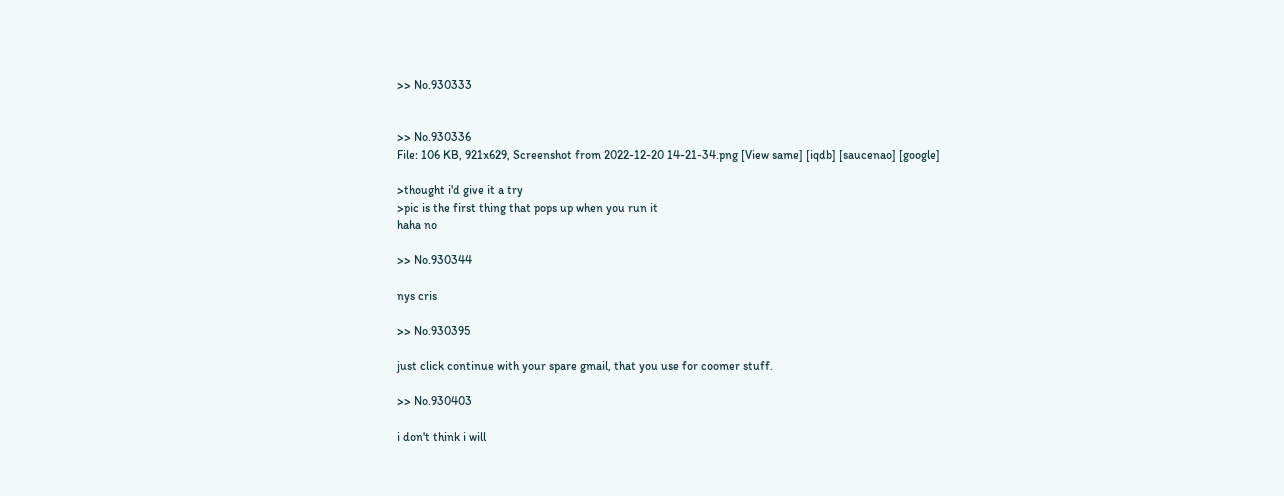>> No.930333


>> No.930336
File: 106 KB, 921x629, Screenshot from 2022-12-20 14-21-34.png [View same] [iqdb] [saucenao] [google]

>thought i'd give it a try
>pic is the first thing that pops up when you run it
haha no

>> No.930344

nys cris

>> No.930395

just click continue with your spare gmail, that you use for coomer stuff.

>> No.930403

i don't think i will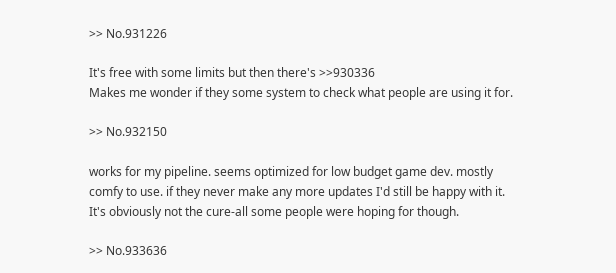>> No.931226

It's free with some limits but then there's >>930336
Makes me wonder if they some system to check what people are using it for.

>> No.932150

works for my pipeline. seems optimized for low budget game dev. mostly comfy to use. if they never make any more updates I'd still be happy with it. It's obviously not the cure-all some people were hoping for though.

>> No.933636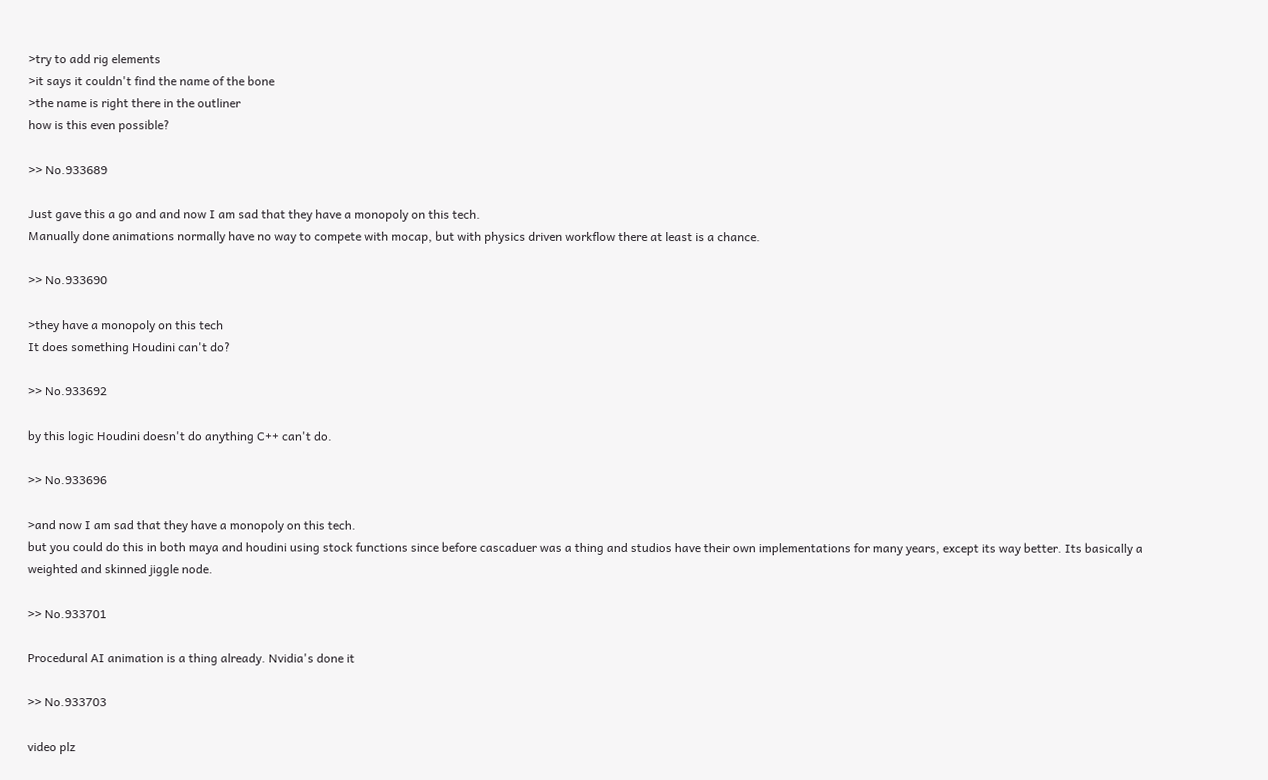>try to add rig elements
>it says it couldn't find the name of the bone
>the name is right there in the outliner
how is this even possible?

>> No.933689

Just gave this a go and and now I am sad that they have a monopoly on this tech.
Manually done animations normally have no way to compete with mocap, but with physics driven workflow there at least is a chance.

>> No.933690

>they have a monopoly on this tech
It does something Houdini can't do?

>> No.933692

by this logic Houdini doesn't do anything C++ can't do.

>> No.933696

>and now I am sad that they have a monopoly on this tech.
but you could do this in both maya and houdini using stock functions since before cascaduer was a thing and studios have their own implementations for many years, except its way better. Its basically a weighted and skinned jiggle node.

>> No.933701

Procedural AI animation is a thing already. Nvidia's done it

>> No.933703

video plz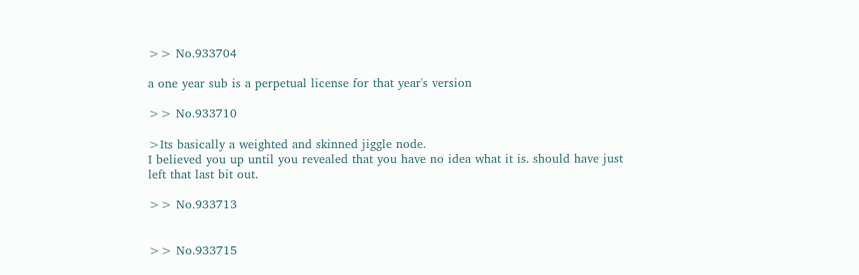>> No.933704

a one year sub is a perpetual license for that year's version

>> No.933710

>Its basically a weighted and skinned jiggle node.
I believed you up until you revealed that you have no idea what it is. should have just left that last bit out.

>> No.933713


>> No.933715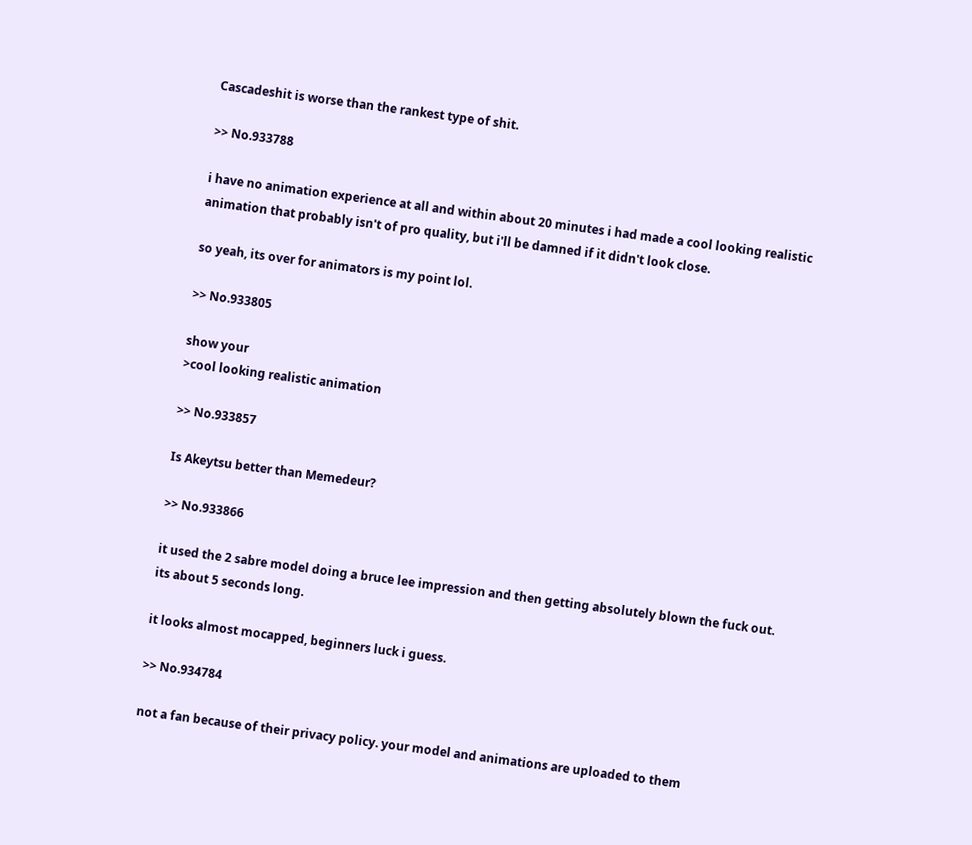Cascadeshit is worse than the rankest type of shit.

>> No.933788

i have no animation experience at all and within about 20 minutes i had made a cool looking realistic animation that probably isn't of pro quality, but i'll be damned if it didn't look close.

so yeah, its over for animators is my point lol.

>> No.933805

show your
>cool looking realistic animation

>> No.933857

Is Akeytsu better than Memedeur?

>> No.933866

it used the 2 sabre model doing a bruce lee impression and then getting absolutely blown the fuck out.
its about 5 seconds long.

it looks almost mocapped, beginners luck i guess.

>> No.934784

not a fan because of their privacy policy. your model and animations are uploaded to them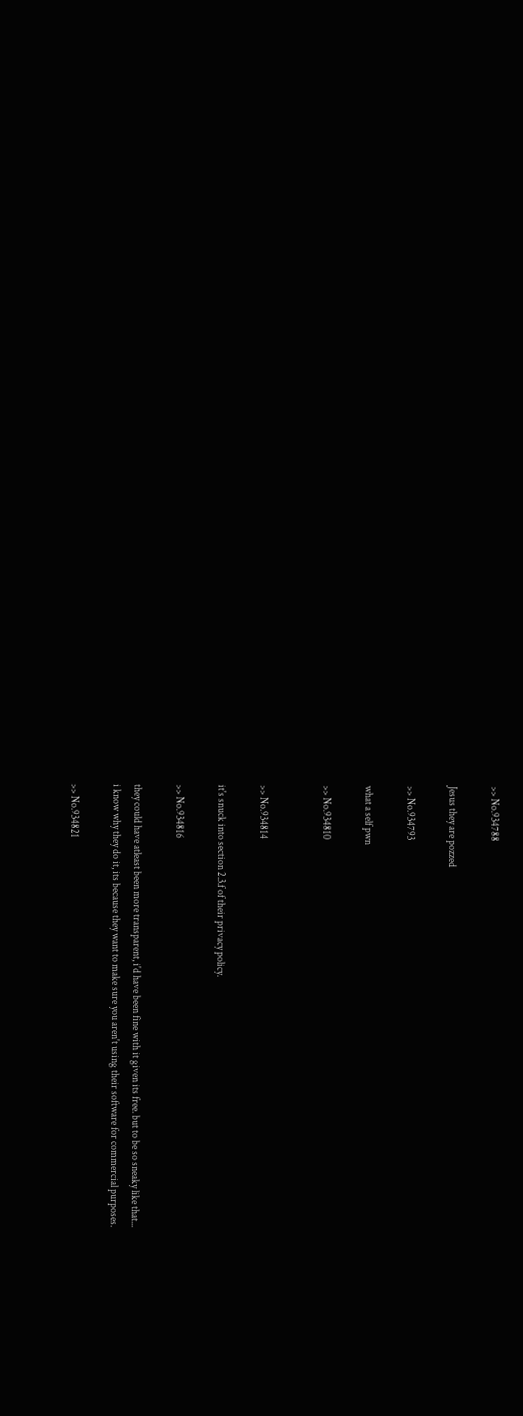>> No.934788

Jesus they are pozzed

>> No.934793

what a self pwn

>> No.934810


>> No.934814

it's snuck into section 2.3.f of their privacy policy.

>> No.934816

they could have atleast been more transparent, i'd have been fine with it given its free. but to be so sneaky like that...
i know why they do it, its because they want to make sure you aren't using their software for commercial purposes.

>> No.934821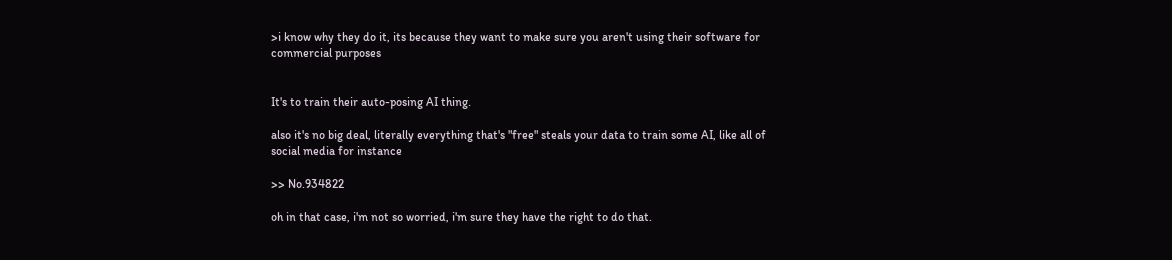>i know why they do it, its because they want to make sure you aren't using their software for commercial purposes


It's to train their auto-posing AI thing.

also it's no big deal, literally everything that's "free" steals your data to train some AI, like all of social media for instance

>> No.934822

oh in that case, i'm not so worried, i'm sure they have the right to do that.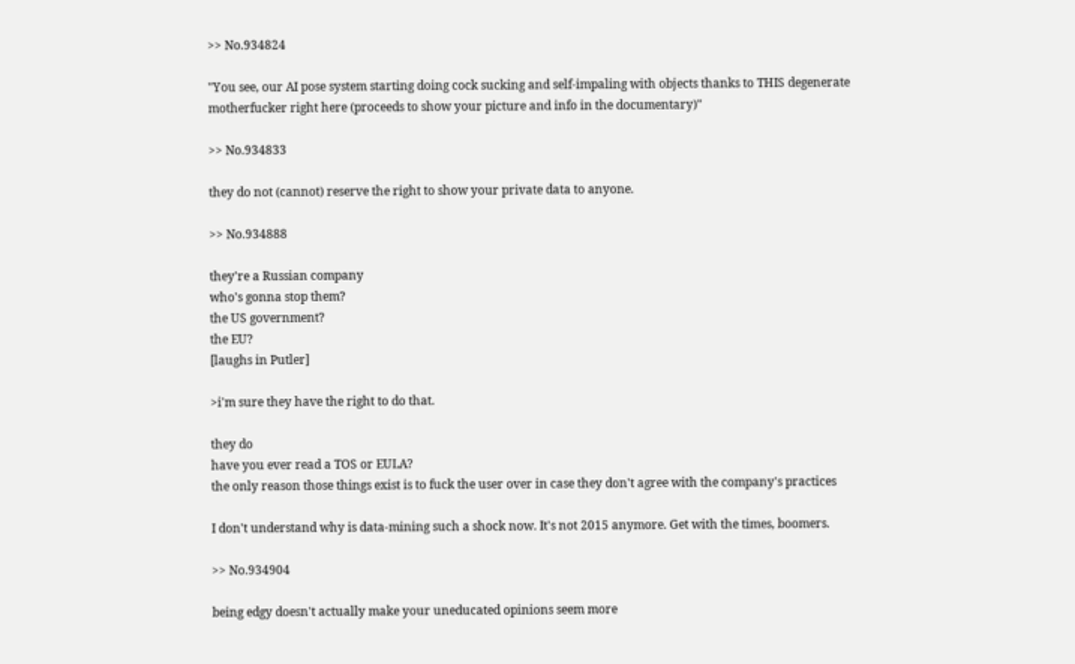>> No.934824

"You see, our AI pose system starting doing cock sucking and self-impaling with objects thanks to THIS degenerate motherfucker right here (proceeds to show your picture and info in the documentary)"

>> No.934833

they do not (cannot) reserve the right to show your private data to anyone.

>> No.934888

they're a Russian company
who's gonna stop them?
the US government?
the EU?
[laughs in Putler]

>i'm sure they have the right to do that.

they do
have you ever read a TOS or EULA?
the only reason those things exist is to fuck the user over in case they don't agree with the company's practices

I don't understand why is data-mining such a shock now. It's not 2015 anymore. Get with the times, boomers.

>> No.934904

being edgy doesn't actually make your uneducated opinions seem more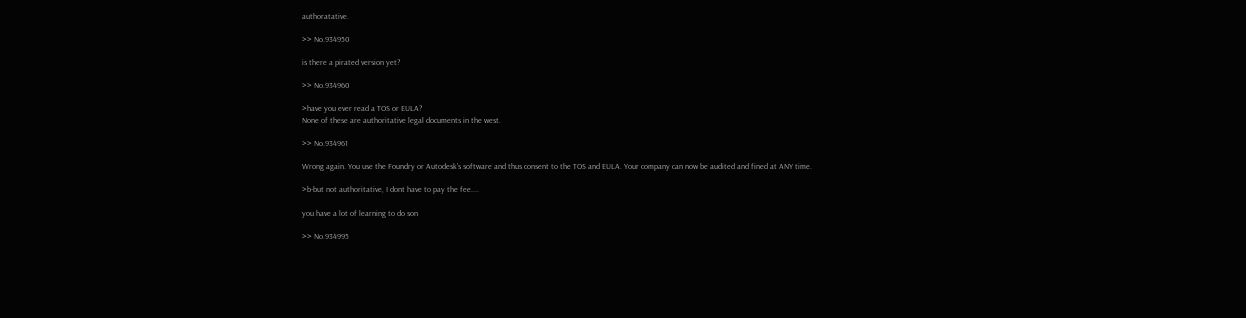authoratative.

>> No.934950

is there a pirated version yet?

>> No.934960

>have you ever read a TOS or EULA?
None of these are authoritative legal documents in the west.

>> No.934961

Wrong again. You use the Foundry or Autodesk's software and thus consent to the TOS and EULA. Your company can now be audited and fined at ANY time.

>b-but not authoritative, I dont have to pay the fee....

you have a lot of learning to do son

>> No.934995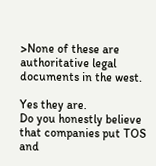>None of these are authoritative legal documents in the west.

Yes they are.
Do you honestly believe that companies put TOS and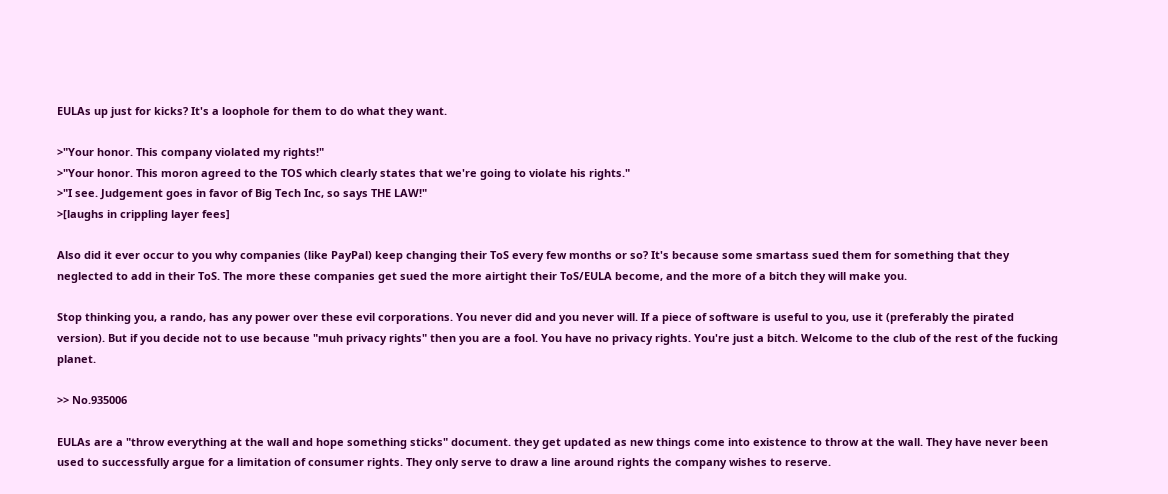EULAs up just for kicks? It's a loophole for them to do what they want.

>"Your honor. This company violated my rights!"
>"Your honor. This moron agreed to the TOS which clearly states that we're going to violate his rights."
>"I see. Judgement goes in favor of Big Tech Inc, so says THE LAW!"
>[laughs in crippling layer fees]

Also did it ever occur to you why companies (like PayPal) keep changing their ToS every few months or so? It's because some smartass sued them for something that they neglected to add in their ToS. The more these companies get sued the more airtight their ToS/EULA become, and the more of a bitch they will make you.

Stop thinking you, a rando, has any power over these evil corporations. You never did and you never will. If a piece of software is useful to you, use it (preferably the pirated version). But if you decide not to use because "muh privacy rights" then you are a fool. You have no privacy rights. You're just a bitch. Welcome to the club of the rest of the fucking planet.

>> No.935006

EULAs are a "throw everything at the wall and hope something sticks" document. they get updated as new things come into existence to throw at the wall. They have never been used to successfully argue for a limitation of consumer rights. They only serve to draw a line around rights the company wishes to reserve.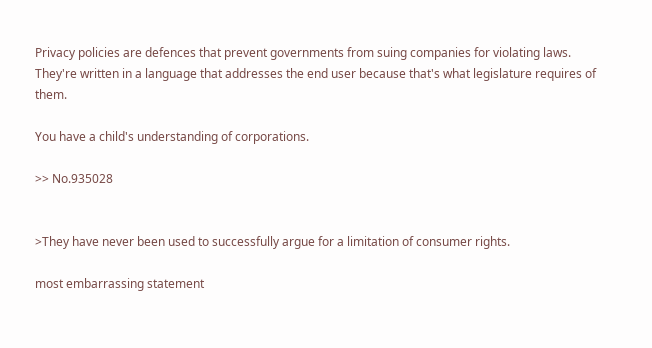Privacy policies are defences that prevent governments from suing companies for violating laws. They're written in a language that addresses the end user because that's what legislature requires of them.

You have a child's understanding of corporations.

>> No.935028


>They have never been used to successfully argue for a limitation of consumer rights.

most embarrassing statement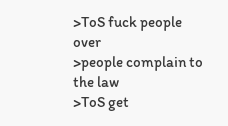>ToS fuck people over
>people complain to the law
>ToS get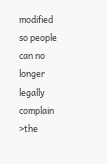modified so people can no longer legally complain
>the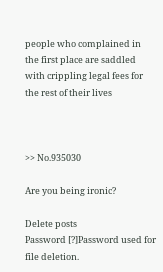people who complained in the first place are saddled with crippling legal fees for the rest of their lives



>> No.935030

Are you being ironic?

Delete posts
Password [?]Password used for file deletion.